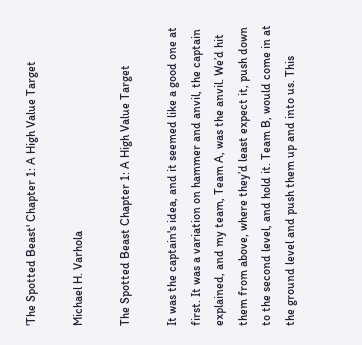'The Spotted Beast' Chapter 1: A High Value Target

Michael H. Varhola

The Spotted Beast Chapter 1: A High Value Target

It was the captain's idea, and it seemed like a good one at first. It was a variation on hammer and anvil, the captain explained, and my team, Team A, was the anvil. We’d hit them from above, where they’d least expect it, push down to the second level, and hold it. Team B, would come in at the ground level and push them up and into us. This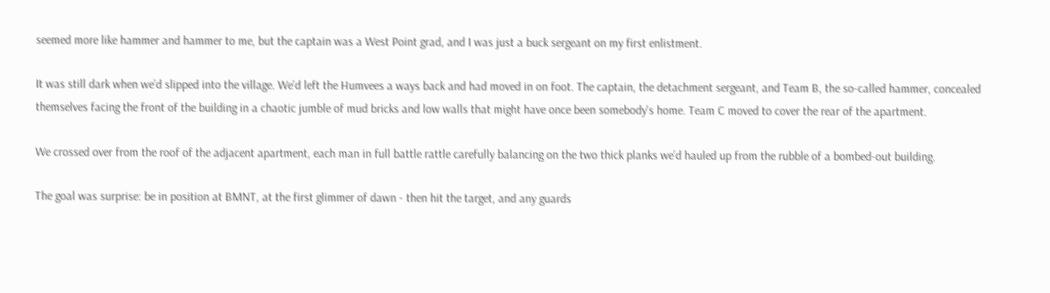seemed more like hammer and hammer to me, but the captain was a West Point grad, and I was just a buck sergeant on my first enlistment.

It was still dark when we’d slipped into the village. We’d left the Humvees a ways back and had moved in on foot. The captain, the detachment sergeant, and Team B, the so-called hammer, concealed themselves facing the front of the building in a chaotic jumble of mud bricks and low walls that might have once been somebody's home. Team C moved to cover the rear of the apartment.

We crossed over from the roof of the adjacent apartment, each man in full battle rattle carefully balancing on the two thick planks we’d hauled up from the rubble of a bombed-out building.

The goal was surprise: be in position at BMNT, at the first glimmer of dawn - then hit the target, and any guards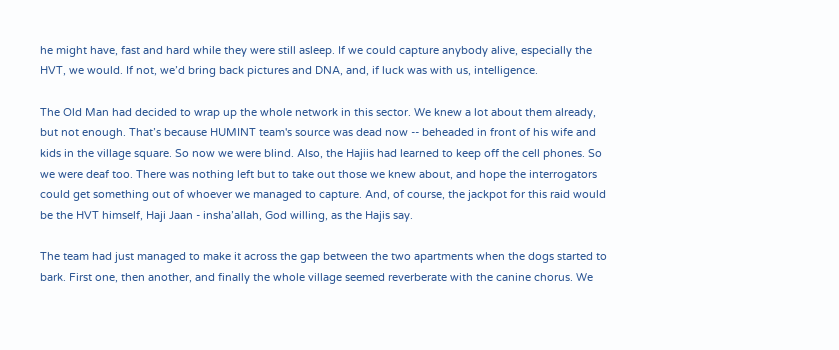he might have, fast and hard while they were still asleep. If we could capture anybody alive, especially the HVT, we would. If not, we’d bring back pictures and DNA, and, if luck was with us, intelligence.

The Old Man had decided to wrap up the whole network in this sector. We knew a lot about them already, but not enough. That’s because HUMINT team's source was dead now -- beheaded in front of his wife and kids in the village square. So now we were blind. Also, the Hajiis had learned to keep off the cell phones. So we were deaf too. There was nothing left but to take out those we knew about, and hope the interrogators could get something out of whoever we managed to capture. And, of course, the jackpot for this raid would be the HVT himself, Haji Jaan - insha’allah, God willing, as the Hajis say.

The team had just managed to make it across the gap between the two apartments when the dogs started to bark. First one, then another, and finally the whole village seemed reverberate with the canine chorus. We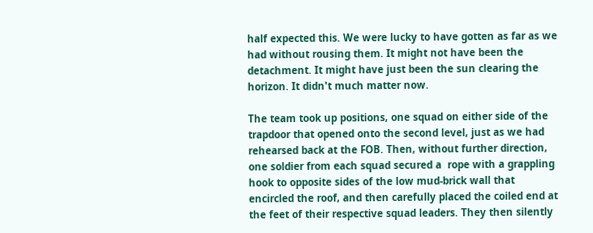half expected this. We were lucky to have gotten as far as we had without rousing them. It might not have been the detachment. It might have just been the sun clearing the horizon. It didn't much matter now.

The team took up positions, one squad on either side of the trapdoor that opened onto the second level, just as we had rehearsed back at the FOB. Then, without further direction, one soldier from each squad secured a  rope with a grappling hook to opposite sides of the low mud-brick wall that encircled the roof, and then carefully placed the coiled end at the feet of their respective squad leaders. They then silently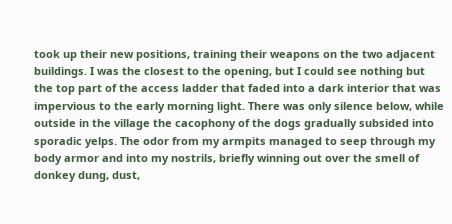took up their new positions, training their weapons on the two adjacent buildings. I was the closest to the opening, but I could see nothing but the top part of the access ladder that faded into a dark interior that was impervious to the early morning light. There was only silence below, while outside in the village the cacophony of the dogs gradually subsided into sporadic yelps. The odor from my armpits managed to seep through my body armor and into my nostrils, briefly winning out over the smell of donkey dung, dust,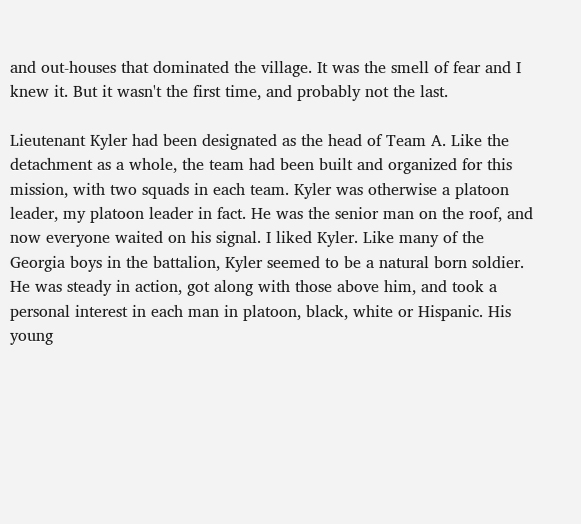and out-houses that dominated the village. It was the smell of fear and I knew it. But it wasn't the first time, and probably not the last.

Lieutenant Kyler had been designated as the head of Team A. Like the detachment as a whole, the team had been built and organized for this mission, with two squads in each team. Kyler was otherwise a platoon leader, my platoon leader in fact. He was the senior man on the roof, and now everyone waited on his signal. I liked Kyler. Like many of the Georgia boys in the battalion, Kyler seemed to be a natural born soldier. He was steady in action, got along with those above him, and took a personal interest in each man in platoon, black, white or Hispanic. His young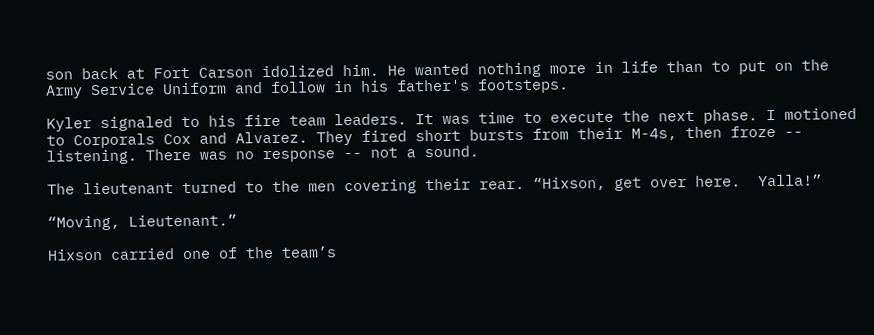son back at Fort Carson idolized him. He wanted nothing more in life than to put on the Army Service Uniform and follow in his father's footsteps.

Kyler signaled to his fire team leaders. It was time to execute the next phase. I motioned to Corporals Cox and Alvarez. They fired short bursts from their M-4s, then froze -- listening. There was no response -- not a sound.

The lieutenant turned to the men covering their rear. “Hixson, get over here.  Yalla!”

“Moving, Lieutenant.”

Hixson carried one of the team’s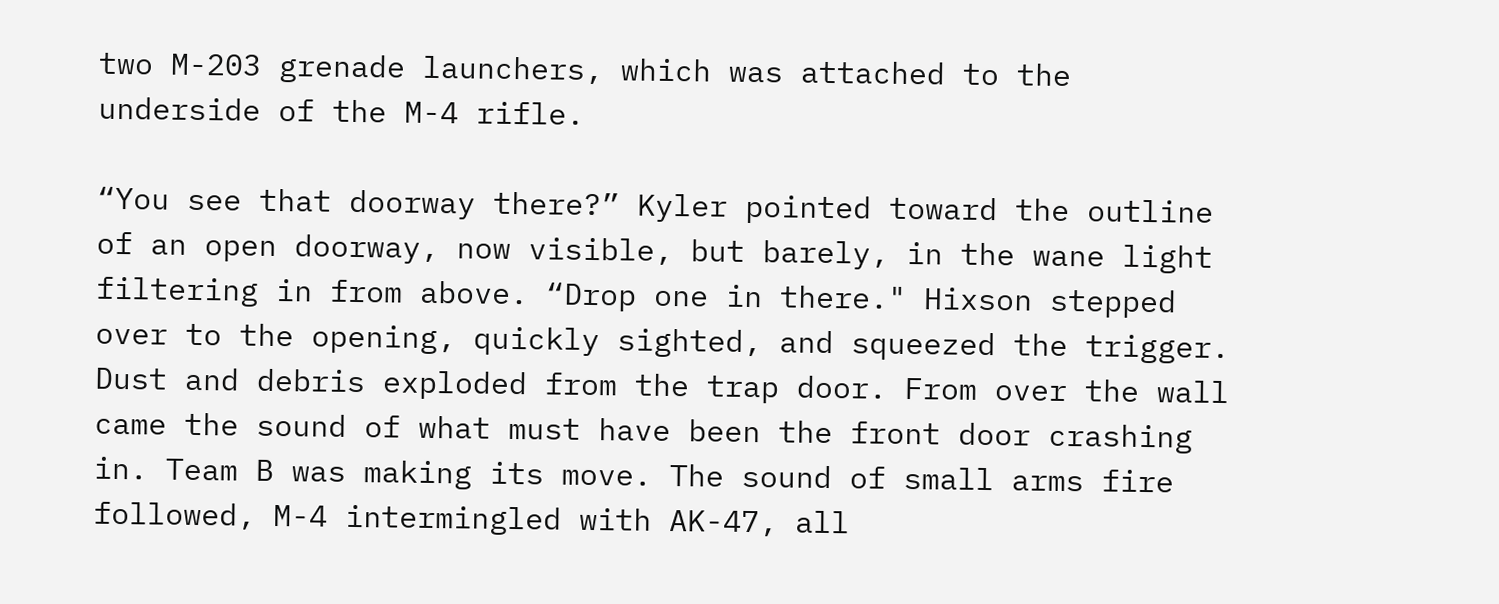two M-203 grenade launchers, which was attached to the underside of the M-4 rifle.

“You see that doorway there?” Kyler pointed toward the outline of an open doorway, now visible, but barely, in the wane light filtering in from above. “Drop one in there." Hixson stepped over to the opening, quickly sighted, and squeezed the trigger. Dust and debris exploded from the trap door. From over the wall came the sound of what must have been the front door crashing in. Team B was making its move. The sound of small arms fire followed, M-4 intermingled with AK-47, all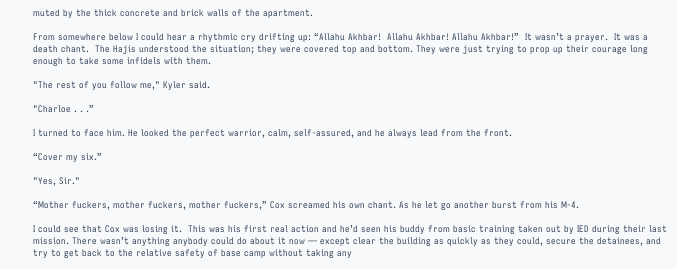muted by the thick concrete and brick walls of the apartment.

From somewhere below I could hear a rhythmic cry drifting up: “Allahu Akhbar!  Allahu Akhbar! Allahu Akhbar!”  It wasn’t a prayer.  It was a death chant.  The Hajis understood the situation; they were covered top and bottom. They were just trying to prop up their courage long enough to take some infidels with them.

"The rest of you follow me," Kyler said.

"Charloe . . .”

I turned to face him. He looked the perfect warrior, calm, self-assured, and he always lead from the front.

“Cover my six.”

"Yes, Sir."

“Mother fuckers, mother fuckers, mother fuckers,” Cox screamed his own chant. As he let go another burst from his M-4.

I could see that Cox was losing it.  This was his first real action and he’d seen his buddy from basic training taken out by IED during their last mission. There wasn’t anything anybody could do about it now — except clear the building as quickly as they could, secure the detainees, and try to get back to the relative safety of base camp without taking any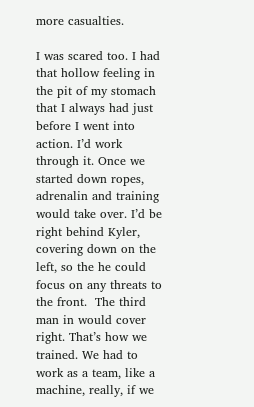more casualties.

I was scared too. I had that hollow feeling in the pit of my stomach that I always had just before I went into action. I’d work through it. Once we started down ropes, adrenalin and training would take over. I’d be right behind Kyler, covering down on the left, so the he could focus on any threats to the front.  The third man in would cover right. That’s how we trained. We had to work as a team, like a machine, really, if we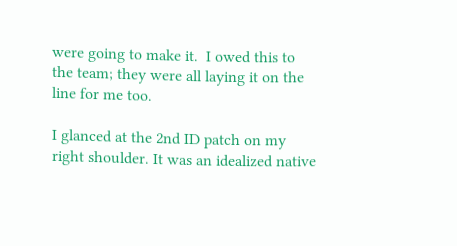were going to make it.  I owed this to the team; they were all laying it on the line for me too.

I glanced at the 2nd ID patch on my right shoulder. It was an idealized native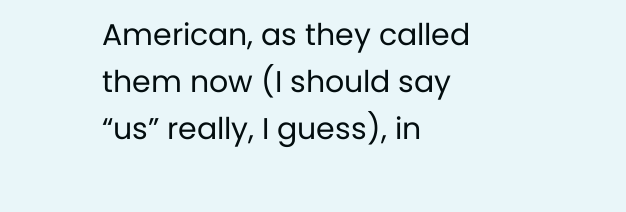American, as they called them now (I should say “us” really, I guess), in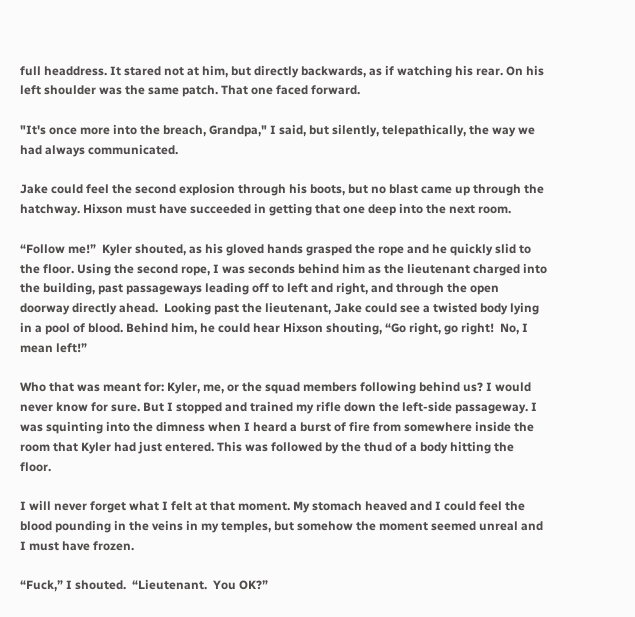full headdress. It stared not at him, but directly backwards, as if watching his rear. On his left shoulder was the same patch. That one faced forward.

"It's once more into the breach, Grandpa," I said, but silently, telepathically, the way we had always communicated.

Jake could feel the second explosion through his boots, but no blast came up through the hatchway. Hixson must have succeeded in getting that one deep into the next room.

“Follow me!”  Kyler shouted, as his gloved hands grasped the rope and he quickly slid to the floor. Using the second rope, I was seconds behind him as the lieutenant charged into the building, past passageways leading off to left and right, and through the open doorway directly ahead.  Looking past the lieutenant, Jake could see a twisted body lying in a pool of blood. Behind him, he could hear Hixson shouting, “Go right, go right!  No, I mean left!”

Who that was meant for: Kyler, me, or the squad members following behind us? I would never know for sure. But I stopped and trained my rifle down the left-side passageway. I was squinting into the dimness when I heard a burst of fire from somewhere inside the room that Kyler had just entered. This was followed by the thud of a body hitting the floor.

I will never forget what I felt at that moment. My stomach heaved and I could feel the blood pounding in the veins in my temples, but somehow the moment seemed unreal and I must have frozen.

“Fuck,” I shouted.  “Lieutenant.  You OK?”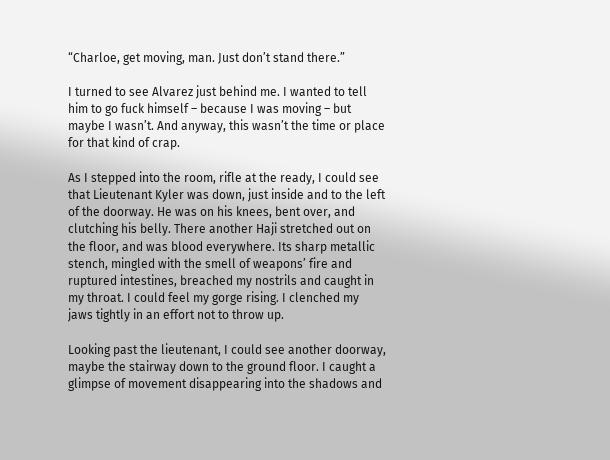“Charloe, get moving, man. Just don’t stand there.”

I turned to see Alvarez just behind me. I wanted to tell him to go fuck himself – because I was moving – but maybe I wasn’t. And anyway, this wasn’t the time or place for that kind of crap.

As I stepped into the room, rifle at the ready, I could see that Lieutenant Kyler was down, just inside and to the left of the doorway. He was on his knees, bent over, and clutching his belly. There another Haji stretched out on the floor, and was blood everywhere. Its sharp metallic stench, mingled with the smell of weapons’ fire and ruptured intestines, breached my nostrils and caught in my throat. I could feel my gorge rising. I clenched my jaws tightly in an effort not to throw up.

Looking past the lieutenant, I could see another doorway, maybe the stairway down to the ground floor. I caught a glimpse of movement disappearing into the shadows and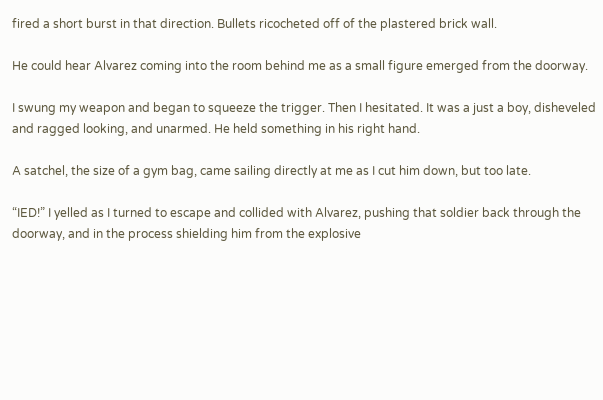fired a short burst in that direction. Bullets ricocheted off of the plastered brick wall.

He could hear Alvarez coming into the room behind me as a small figure emerged from the doorway.

I swung my weapon and began to squeeze the trigger. Then I hesitated. It was a just a boy, disheveled and ragged looking, and unarmed. He held something in his right hand.

A satchel, the size of a gym bag, came sailing directly at me as I cut him down, but too late.

“IED!” I yelled as I turned to escape and collided with Alvarez, pushing that soldier back through the doorway, and in the process shielding him from the explosive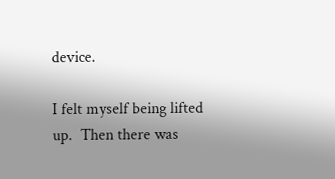device.

I felt myself being lifted up.  Then there was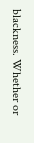blackness. Whether or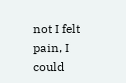not I felt pain, I could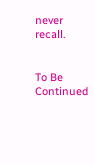never recall.


To Be Continued